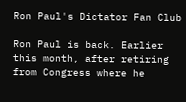Ron Paul's Dictator Fan Club

Ron Paul is back. Earlier this month, after retiring from Congress where he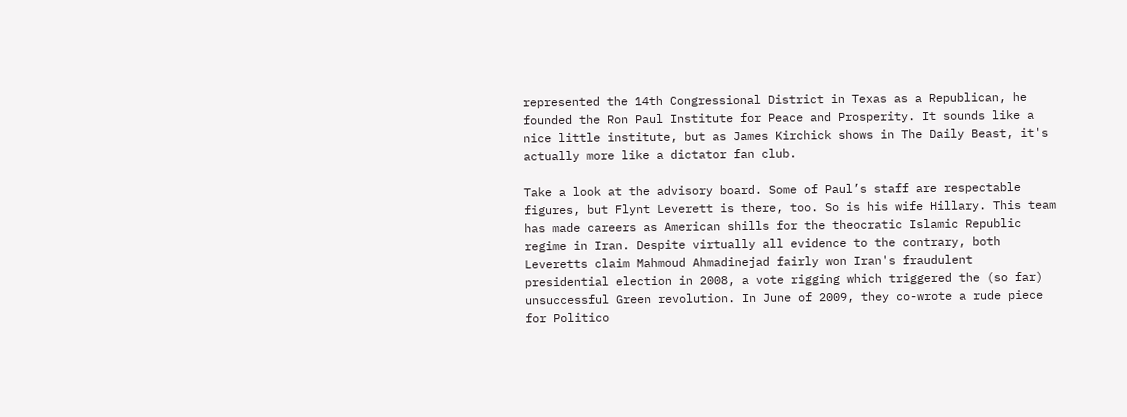represented the 14th Congressional District in Texas as a Republican, he founded the Ron Paul Institute for Peace and Prosperity. It sounds like a nice little institute, but as James Kirchick shows in The Daily Beast, it's actually more like a dictator fan club.

Take a look at the advisory board. Some of Paul’s staff are respectable figures, but Flynt Leverett is there, too. So is his wife Hillary. This team has made careers as American shills for the theocratic Islamic Republic regime in Iran. Despite virtually all evidence to the contrary, both Leveretts claim Mahmoud Ahmadinejad fairly won Iran's fraudulent presidential election in 2008, a vote rigging which triggered the (so far) unsuccessful Green revolution. In June of 2009, they co-wrote a rude piece for Politico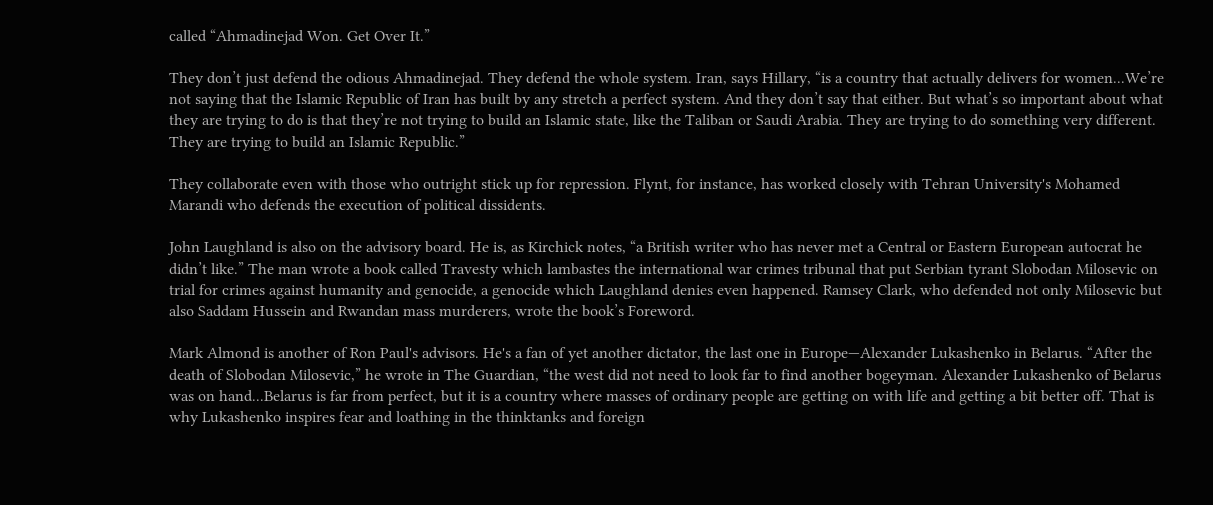called “Ahmadinejad Won. Get Over It.”

They don’t just defend the odious Ahmadinejad. They defend the whole system. Iran, says Hillary, “is a country that actually delivers for women...We’re not saying that the Islamic Republic of Iran has built by any stretch a perfect system. And they don’t say that either. But what’s so important about what they are trying to do is that they’re not trying to build an Islamic state, like the Taliban or Saudi Arabia. They are trying to do something very different. They are trying to build an Islamic Republic.”

They collaborate even with those who outright stick up for repression. Flynt, for instance, has worked closely with Tehran University's Mohamed Marandi who defends the execution of political dissidents.

John Laughland is also on the advisory board. He is, as Kirchick notes, “a British writer who has never met a Central or Eastern European autocrat he didn’t like.” The man wrote a book called Travesty which lambastes the international war crimes tribunal that put Serbian tyrant Slobodan Milosevic on trial for crimes against humanity and genocide, a genocide which Laughland denies even happened. Ramsey Clark, who defended not only Milosevic but also Saddam Hussein and Rwandan mass murderers, wrote the book’s Foreword.

Mark Almond is another of Ron Paul's advisors. He's a fan of yet another dictator, the last one in Europe—Alexander Lukashenko in Belarus. “After the death of Slobodan Milosevic,” he wrote in The Guardian, “the west did not need to look far to find another bogeyman. Alexander Lukashenko of Belarus was on hand...Belarus is far from perfect, but it is a country where masses of ordinary people are getting on with life and getting a bit better off. That is why Lukashenko inspires fear and loathing in the thinktanks and foreign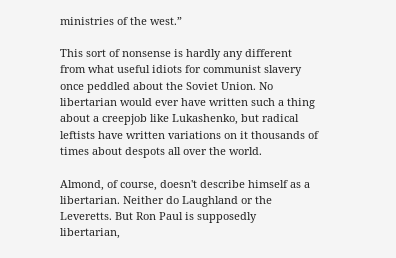ministries of the west.”

This sort of nonsense is hardly any different from what useful idiots for communist slavery once peddled about the Soviet Union. No libertarian would ever have written such a thing about a creepjob like Lukashenko, but radical leftists have written variations on it thousands of times about despots all over the world.

Almond, of course, doesn't describe himself as a libertarian. Neither do Laughland or the Leveretts. But Ron Paul is supposedly libertarian,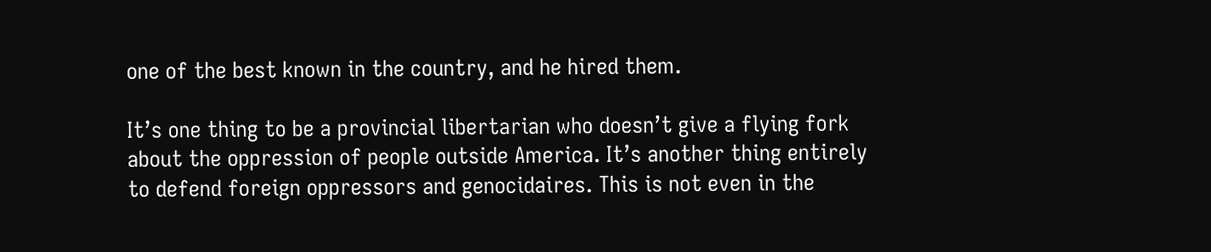one of the best known in the country, and he hired them.

It’s one thing to be a provincial libertarian who doesn’t give a flying fork about the oppression of people outside America. It’s another thing entirely to defend foreign oppressors and genocidaires. This is not even in the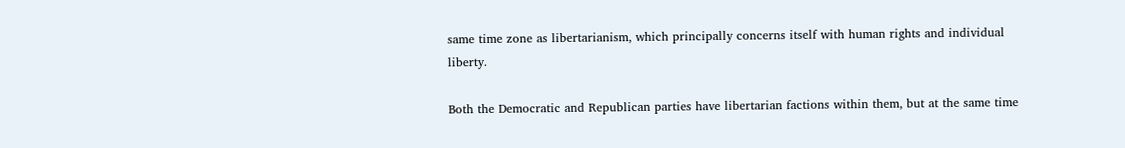same time zone as libertarianism, which principally concerns itself with human rights and individual liberty.

Both the Democratic and Republican parties have libertarian factions within them, but at the same time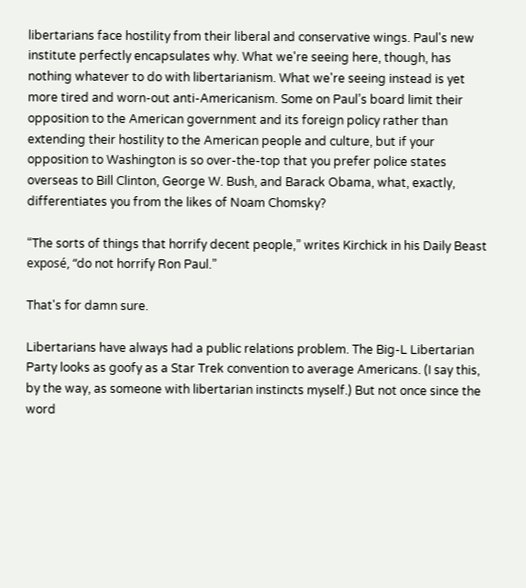libertarians face hostility from their liberal and conservative wings. Paul's new institute perfectly encapsulates why. What we're seeing here, though, has nothing whatever to do with libertarianism. What we're seeing instead is yet more tired and worn-out anti-Americanism. Some on Paul’s board limit their opposition to the American government and its foreign policy rather than extending their hostility to the American people and culture, but if your opposition to Washington is so over-the-top that you prefer police states overseas to Bill Clinton, George W. Bush, and Barack Obama, what, exactly, differentiates you from the likes of Noam Chomsky?

“The sorts of things that horrify decent people,” writes Kirchick in his Daily Beast exposé, “do not horrify Ron Paul.”

That's for damn sure.

Libertarians have always had a public relations problem. The Big-L Libertarian Party looks as goofy as a Star Trek convention to average Americans. (I say this, by the way, as someone with libertarian instincts myself.) But not once since the word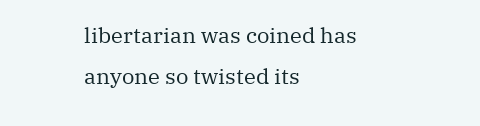libertarian was coined has anyone so twisted its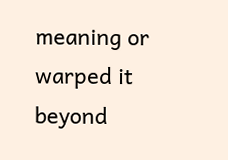meaning or warped it beyond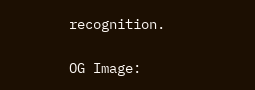recognition.

OG Image: